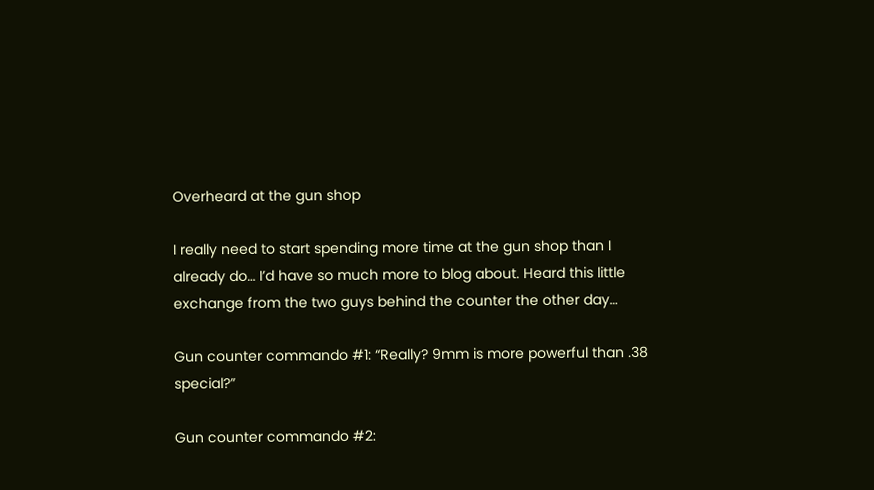Overheard at the gun shop

I really need to start spending more time at the gun shop than I already do… I’d have so much more to blog about. Heard this little exchange from the two guys behind the counter the other day…

Gun counter commando #1: “Really? 9mm is more powerful than .38 special?”

Gun counter commando #2: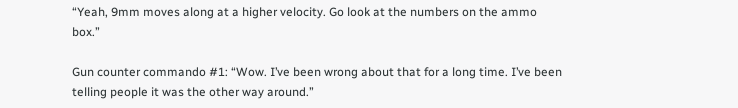“Yeah, 9mm moves along at a higher velocity. Go look at the numbers on the ammo box.”

Gun counter commando #1: “Wow. I’ve been wrong about that for a long time. I’ve been telling people it was the other way around.”